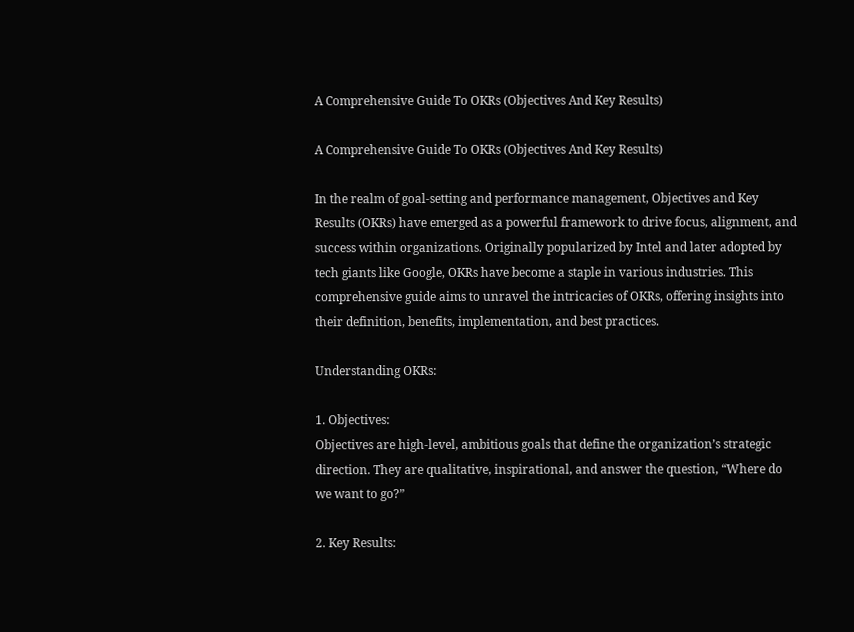A Comprehensive Guide To OKRs (Objectives And Key Results)

A Comprehensive Guide To OKRs (Objectives And Key Results)

In the realm of goal-setting and performance management, Objectives and Key Results (OKRs) have emerged as a powerful framework to drive focus, alignment, and success within organizations. Originally popularized by Intel and later adopted by tech giants like Google, OKRs have become a staple in various industries. This comprehensive guide aims to unravel the intricacies of OKRs, offering insights into their definition, benefits, implementation, and best practices.

Understanding OKRs:

1. Objectives:
Objectives are high-level, ambitious goals that define the organization’s strategic direction. They are qualitative, inspirational, and answer the question, “Where do we want to go?”

2. Key Results: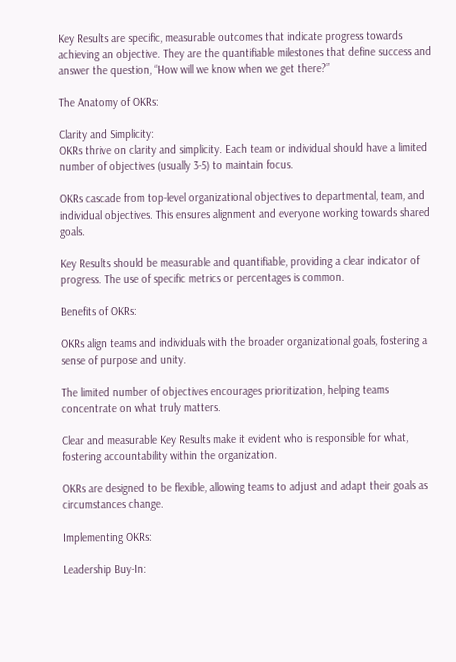Key Results are specific, measurable outcomes that indicate progress towards achieving an objective. They are the quantifiable milestones that define success and answer the question, “How will we know when we get there?”

The Anatomy of OKRs:

Clarity and Simplicity:
OKRs thrive on clarity and simplicity. Each team or individual should have a limited number of objectives (usually 3-5) to maintain focus.

OKRs cascade from top-level organizational objectives to departmental, team, and individual objectives. This ensures alignment and everyone working towards shared goals.

Key Results should be measurable and quantifiable, providing a clear indicator of progress. The use of specific metrics or percentages is common.

Benefits of OKRs:

OKRs align teams and individuals with the broader organizational goals, fostering a sense of purpose and unity.

The limited number of objectives encourages prioritization, helping teams concentrate on what truly matters.

Clear and measurable Key Results make it evident who is responsible for what, fostering accountability within the organization.

OKRs are designed to be flexible, allowing teams to adjust and adapt their goals as circumstances change.

Implementing OKRs:

Leadership Buy-In: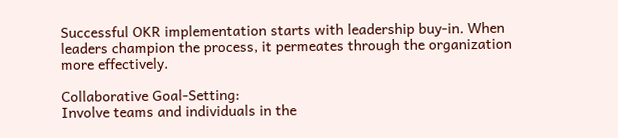Successful OKR implementation starts with leadership buy-in. When leaders champion the process, it permeates through the organization more effectively.

Collaborative Goal-Setting:
Involve teams and individuals in the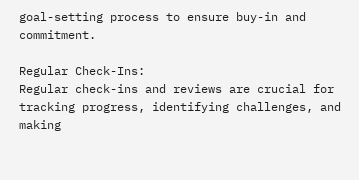goal-setting process to ensure buy-in and commitment.

Regular Check-Ins:
Regular check-ins and reviews are crucial for tracking progress, identifying challenges, and making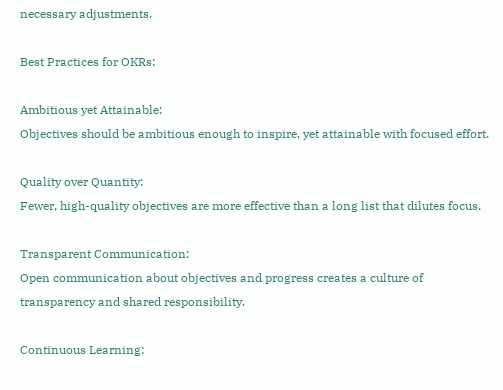necessary adjustments.

Best Practices for OKRs:

Ambitious yet Attainable:
Objectives should be ambitious enough to inspire, yet attainable with focused effort.

Quality over Quantity:
Fewer, high-quality objectives are more effective than a long list that dilutes focus.

Transparent Communication:
Open communication about objectives and progress creates a culture of transparency and shared responsibility.

Continuous Learning: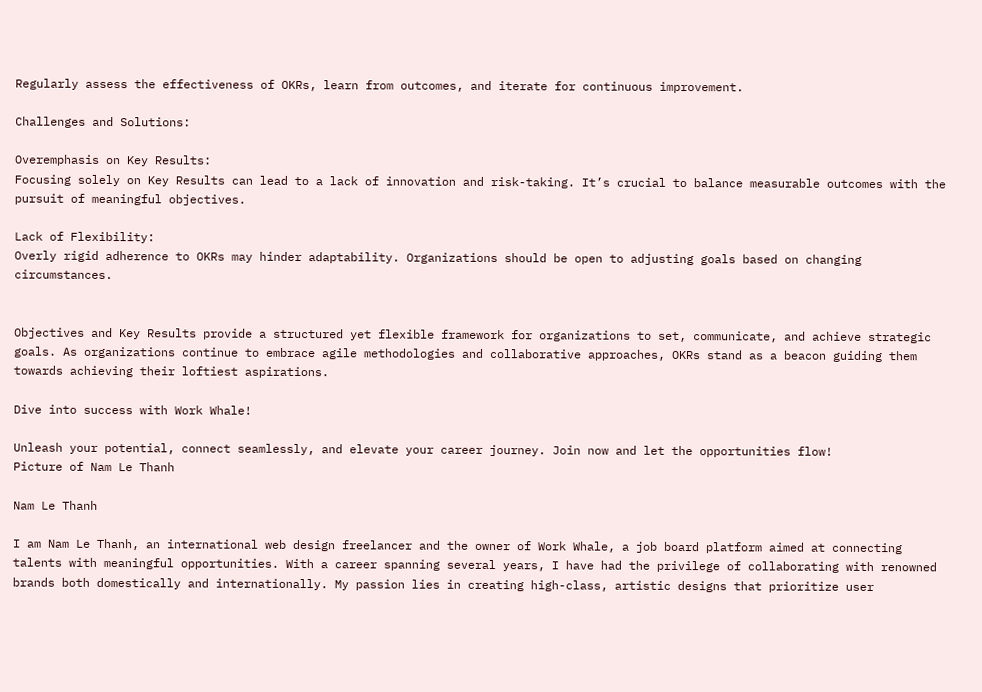Regularly assess the effectiveness of OKRs, learn from outcomes, and iterate for continuous improvement.

Challenges and Solutions:

Overemphasis on Key Results:
Focusing solely on Key Results can lead to a lack of innovation and risk-taking. It’s crucial to balance measurable outcomes with the pursuit of meaningful objectives.

Lack of Flexibility:
Overly rigid adherence to OKRs may hinder adaptability. Organizations should be open to adjusting goals based on changing circumstances.


Objectives and Key Results provide a structured yet flexible framework for organizations to set, communicate, and achieve strategic goals. As organizations continue to embrace agile methodologies and collaborative approaches, OKRs stand as a beacon guiding them towards achieving their loftiest aspirations.

Dive into success with Work Whale!

Unleash your potential, connect seamlessly, and elevate your career journey. Join now and let the opportunities flow!
Picture of Nam Le Thanh

Nam Le Thanh

I am Nam Le Thanh, an international web design freelancer and the owner of Work Whale, a job board platform aimed at connecting talents with meaningful opportunities. With a career spanning several years, I have had the privilege of collaborating with renowned brands both domestically and internationally. My passion lies in creating high-class, artistic designs that prioritize user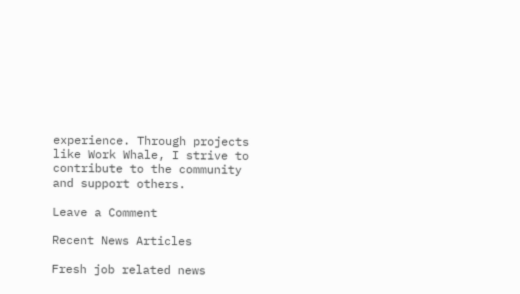experience. Through projects like Work Whale, I strive to contribute to the community and support others.

Leave a Comment

Recent News Articles

Fresh job related news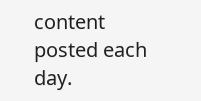content posted each day.